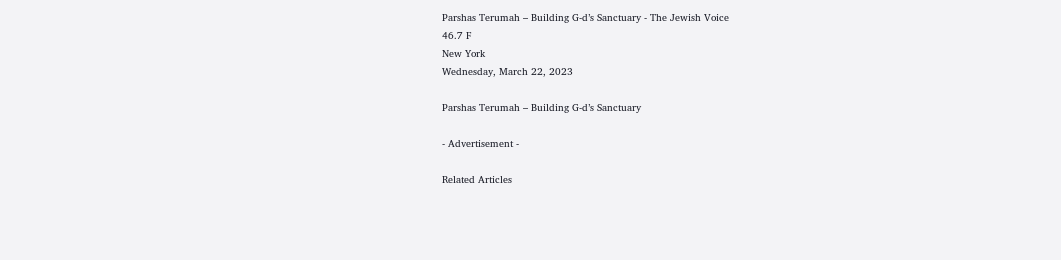Parshas Terumah – Building G-d’s Sanctuary - The Jewish Voice
46.7 F
New York
Wednesday, March 22, 2023

Parshas Terumah – Building G-d’s Sanctuary

- Advertisement -

Related Articles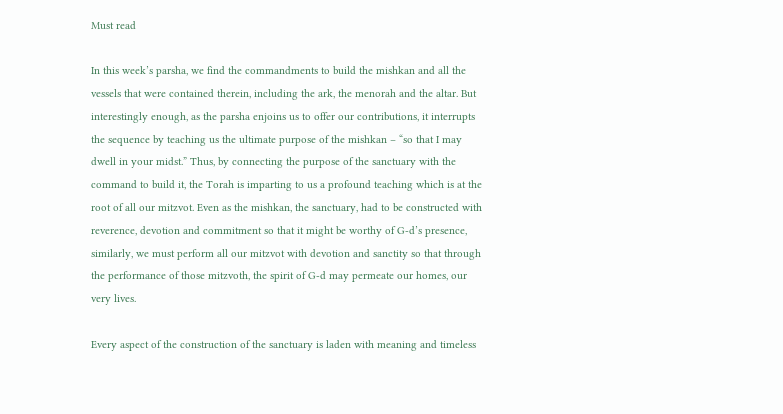Must read

In this week’s parsha, we find the commandments to build the mishkan and all the vessels that were contained therein, including the ark, the menorah and the altar. But interestingly enough, as the parsha enjoins us to offer our contributions, it interrupts the sequence by teaching us the ultimate purpose of the mishkan – “so that I may dwell in your midst.” Thus, by connecting the purpose of the sanctuary with the command to build it, the Torah is imparting to us a profound teaching which is at the root of all our mitzvot. Even as the mishkan, the sanctuary, had to be constructed with reverence, devotion and commitment so that it might be worthy of G-d’s presence, similarly, we must perform all our mitzvot with devotion and sanctity so that through the performance of those mitzvoth, the spirit of G-d may permeate our homes, our very lives.

Every aspect of the construction of the sanctuary is laden with meaning and timeless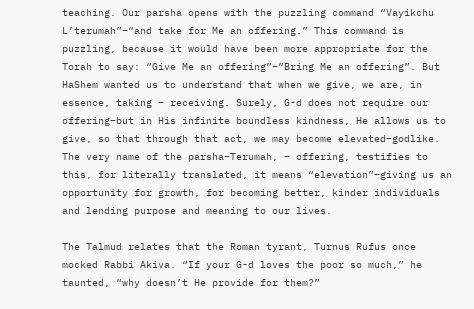teaching. Our parsha opens with the puzzling command “Vayikchu L’terumah”–“and take for Me an offering.” This command is puzzling, because it would have been more appropriate for the Torah to say: “Give Me an offering”–“Bring Me an offering”. But HaShem wanted us to understand that when we give, we are, in essence, taking – receiving. Surely, G-d does not require our offering–but in His infinite boundless kindness, He allows us to give, so that through that act, we may become elevated–godlike. The very name of the parsha–Terumah, – offering, testifies to this, for literally translated, it means “elevation”–giving us an opportunity for growth, for becoming better, kinder individuals and lending purpose and meaning to our lives.

The Talmud relates that the Roman tyrant, Turnus Rufus once mocked Rabbi Akiva. “If your G-d loves the poor so much,” he taunted, “why doesn’t He provide for them?”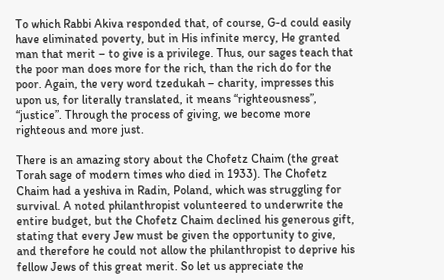To which Rabbi Akiva responded that, of course, G-d could easily have eliminated poverty, but in His infinite mercy, He granted man that merit – to give is a privilege. Thus, our sages teach that the poor man does more for the rich, than the rich do for the poor. Again, the very word tzedukah – charity, impresses this upon us, for literally translated, it means “righteousness”, “justice”. Through the process of giving, we become more righteous and more just.

There is an amazing story about the Chofetz Chaim (the great Torah sage of modern times who died in 1933). The Chofetz Chaim had a yeshiva in Radin, Poland, which was struggling for survival. A noted philanthropist volunteered to underwrite the entire budget, but the Chofetz Chaim declined his generous gift, stating that every Jew must be given the opportunity to give, and therefore he could not allow the philanthropist to deprive his fellow Jews of this great merit. So let us appreciate the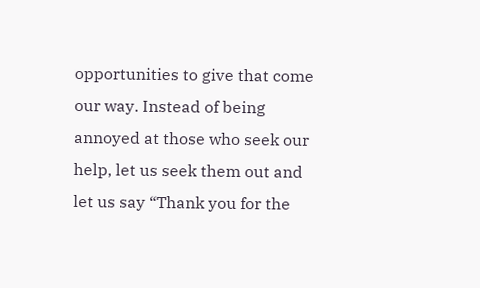opportunities to give that come our way. Instead of being annoyed at those who seek our help, let us seek them out and let us say “Thank you for the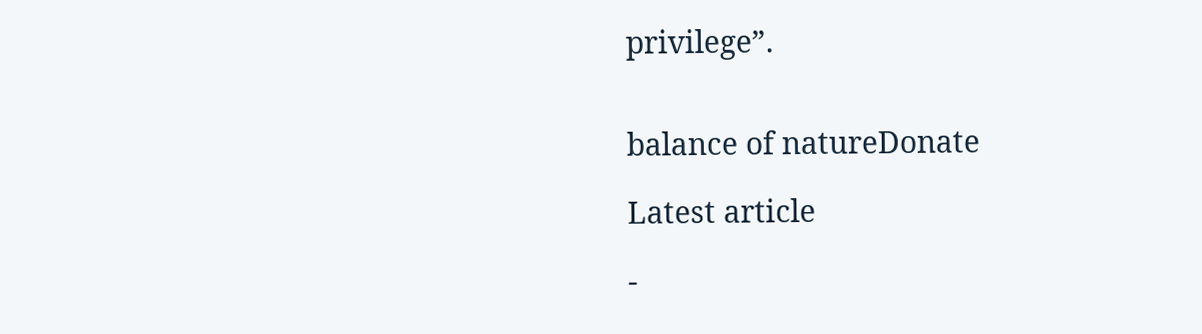privilege”.


balance of natureDonate

Latest article

-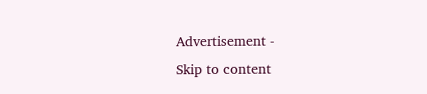Advertisement -
Skip to content